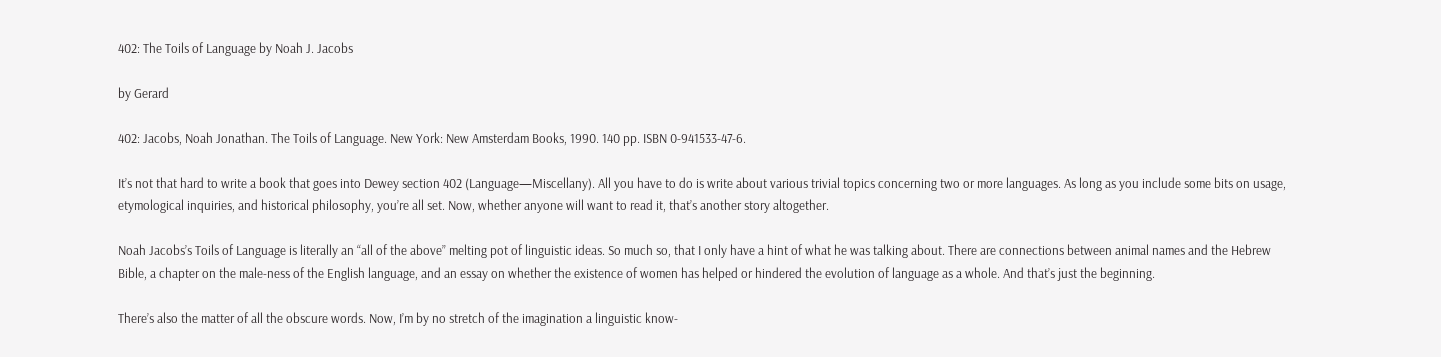402: The Toils of Language by Noah J. Jacobs

by Gerard

402: Jacobs, Noah Jonathan. The Toils of Language. New York: New Amsterdam Books, 1990. 140 pp. ISBN 0-941533-47-6.

It’s not that hard to write a book that goes into Dewey section 402 (Language—Miscellany). All you have to do is write about various trivial topics concerning two or more languages. As long as you include some bits on usage, etymological inquiries, and historical philosophy, you’re all set. Now, whether anyone will want to read it, that’s another story altogether.

Noah Jacobs’s Toils of Language is literally an “all of the above” melting pot of linguistic ideas. So much so, that I only have a hint of what he was talking about. There are connections between animal names and the Hebrew Bible, a chapter on the male-ness of the English language, and an essay on whether the existence of women has helped or hindered the evolution of language as a whole. And that’s just the beginning.

There’s also the matter of all the obscure words. Now, I’m by no stretch of the imagination a linguistic know-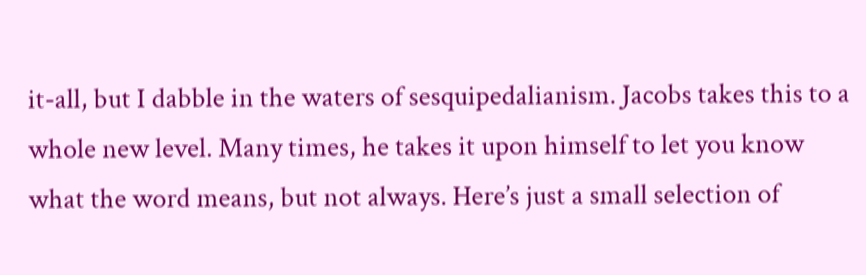it-all, but I dabble in the waters of sesquipedalianism. Jacobs takes this to a whole new level. Many times, he takes it upon himself to let you know what the word means, but not always. Here’s just a small selection of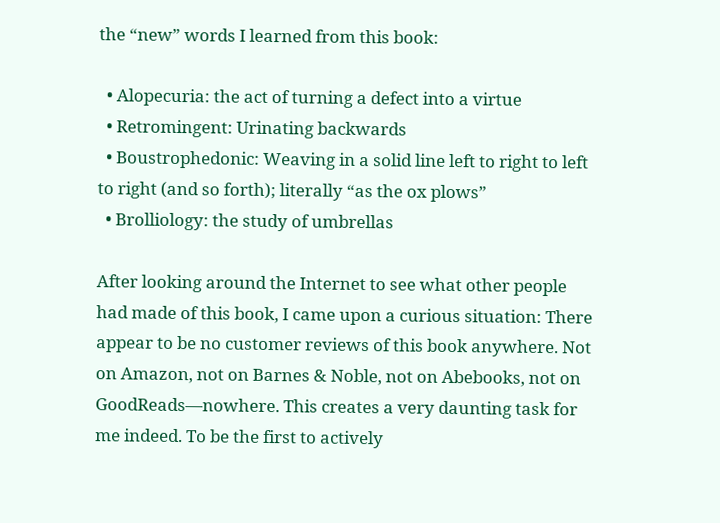the “new” words I learned from this book:

  • Alopecuria: the act of turning a defect into a virtue
  • Retromingent: Urinating backwards
  • Boustrophedonic: Weaving in a solid line left to right to left to right (and so forth); literally “as the ox plows”
  • Brolliology: the study of umbrellas

After looking around the Internet to see what other people had made of this book, I came upon a curious situation: There appear to be no customer reviews of this book anywhere. Not on Amazon, not on Barnes & Noble, not on Abebooks, not on GoodReads—nowhere. This creates a very daunting task for me indeed. To be the first to actively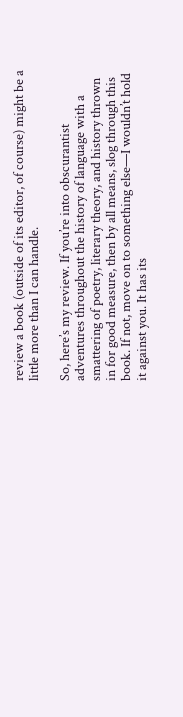review a book (outside of its editor, of course) might be a little more than I can handle.

So, here’s my review. If you’re into obscurantist adventures throughout the history of language with a smattering of poetry, literary theory, and history thrown in for good measure, then by all means, slog through this book. If not, move on to something else—I wouldn’t hold it against you. It has its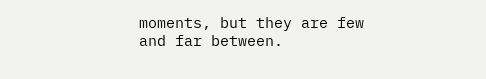moments, but they are few and far between.